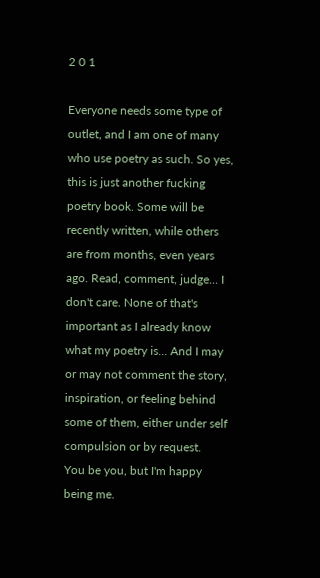2 0 1

Everyone needs some type of outlet, and I am one of many who use poetry as such. So yes, this is just another fucking poetry book. Some will be recently written, while others are from months, even years ago. Read, comment, judge... I don't care. None of that's important as I already know what my poetry is... And I may or may not comment the story, inspiration, or feeling behind some of them, either under self compulsion or by request.
You be you, but I'm happy being me.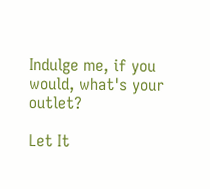Indulge me, if you would, what's your outlet?

Let It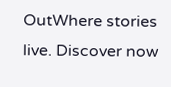OutWhere stories live. Discover now